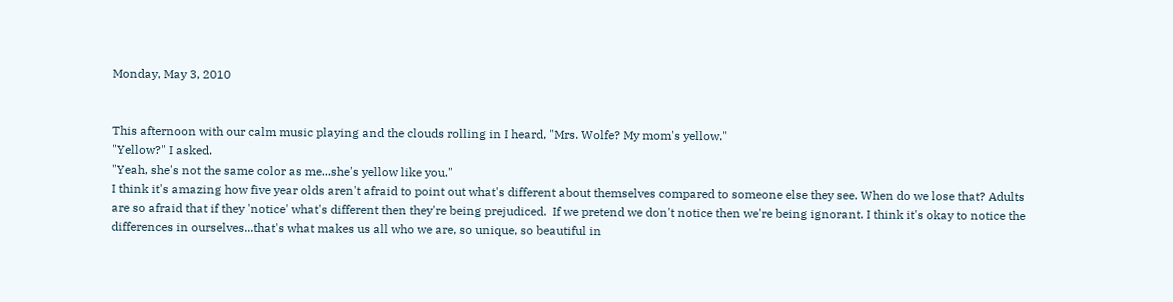Monday, May 3, 2010


This afternoon with our calm music playing and the clouds rolling in I heard, "Mrs. Wolfe? My mom's yellow."
"Yellow?" I asked.
"Yeah, she's not the same color as me...she's yellow like you."
I think it's amazing how five year olds aren't afraid to point out what's different about themselves compared to someone else they see. When do we lose that? Adults are so afraid that if they 'notice' what's different then they're being prejudiced.  If we pretend we don't notice then we're being ignorant. I think it's okay to notice the differences in ourselves...that's what makes us all who we are, so unique, so beautiful in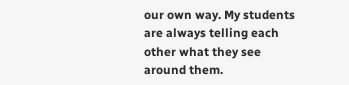our own way. My students are always telling each other what they see around them.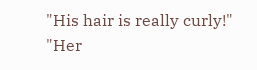"His hair is really curly!"
"Her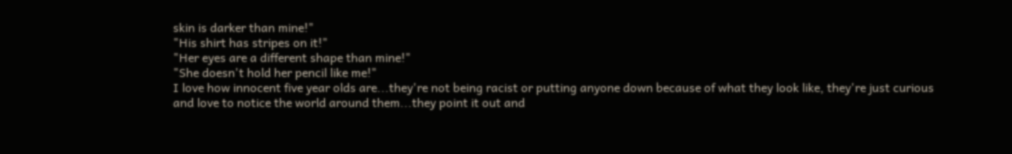skin is darker than mine!"
"His shirt has stripes on it!"
"Her eyes are a different shape than mine!"
"She doesn't hold her pencil like me!"
I love how innocent five year olds are...they're not being racist or putting anyone down because of what they look like, they're just curious and love to notice the world around them...they point it out and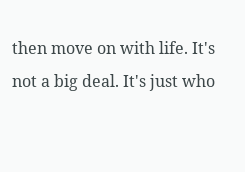then move on with life. It's not a big deal. It's just who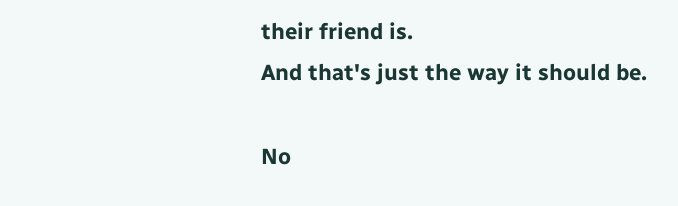their friend is.
And that's just the way it should be.

No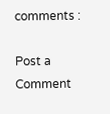comments :

Post a Comment